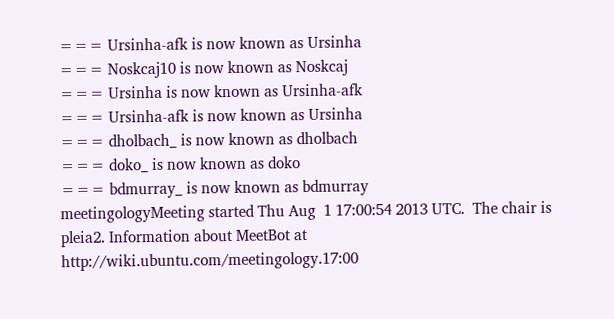=== Ursinha-afk is now known as Ursinha
=== Noskcaj10 is now known as Noskcaj
=== Ursinha is now known as Ursinha-afk
=== Ursinha-afk is now known as Ursinha
=== dholbach_ is now known as dholbach
=== doko_ is now known as doko
=== bdmurray_ is now known as bdmurray
meetingologyMeeting started Thu Aug  1 17:00:54 2013 UTC.  The chair is pleia2. Information about MeetBot at http://wiki.ubuntu.com/meetingology.17:00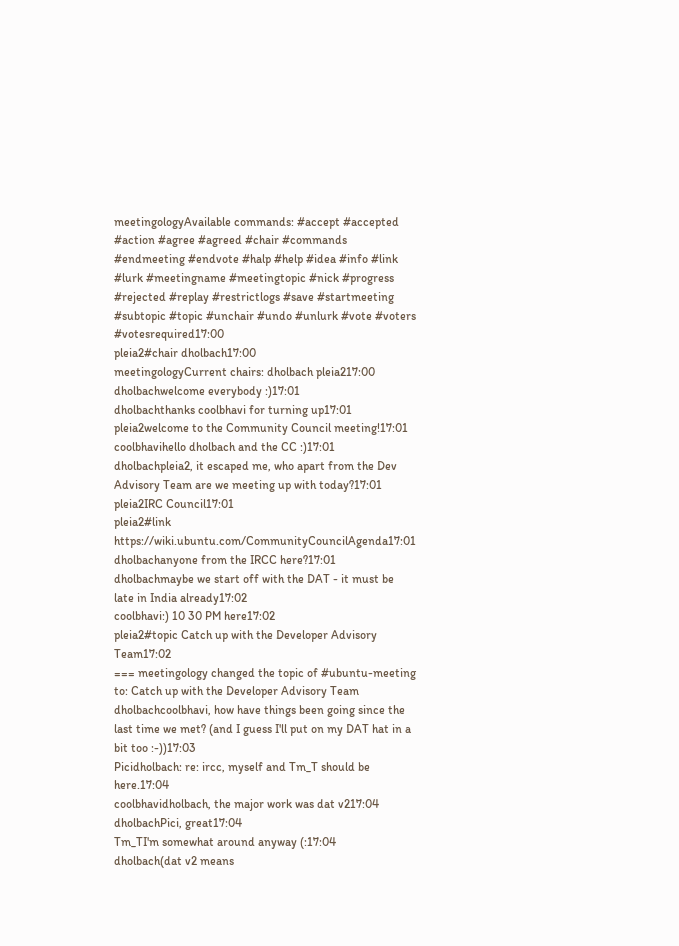meetingologyAvailable commands: #accept #accepted #action #agree #agreed #chair #commands #endmeeting #endvote #halp #help #idea #info #link #lurk #meetingname #meetingtopic #nick #progress #rejected #replay #restrictlogs #save #startmeeting #subtopic #topic #unchair #undo #unlurk #vote #voters #votesrequired17:00
pleia2#chair dholbach17:00
meetingologyCurrent chairs: dholbach pleia217:00
dholbachwelcome everybody :)17:01
dholbachthanks coolbhavi for turning up17:01
pleia2welcome to the Community Council meeting!17:01
coolbhavihello dholbach and the CC :)17:01
dholbachpleia2, it escaped me, who apart from the Dev Advisory Team are we meeting up with today?17:01
pleia2IRC Council17:01
pleia2#link https://wiki.ubuntu.com/CommunityCouncilAgenda17:01
dholbachanyone from the IRCC here?17:01
dholbachmaybe we start off with the DAT - it must be late in India already17:02
coolbhavi:) 10 30 PM here17:02
pleia2#topic Catch up with the Developer Advisory Team17:02
=== meetingology changed the topic of #ubuntu-meeting to: Catch up with the Developer Advisory Team
dholbachcoolbhavi, how have things been going since the last time we met? (and I guess I'll put on my DAT hat in a bit too :-))17:03
Picidholbach: re: ircc, myself and Tm_T should be here.17:04
coolbhavidholbach, the major work was dat v217:04
dholbachPici, great17:04
Tm_TI'm somewhat around anyway (:17:04
dholbach(dat v2 means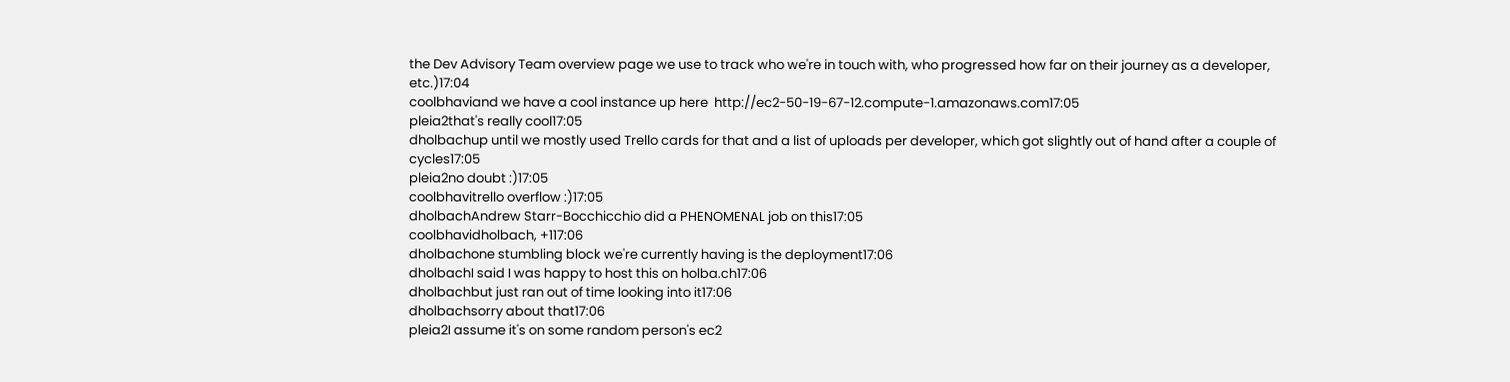the Dev Advisory Team overview page we use to track who we're in touch with, who progressed how far on their journey as a developer, etc.)17:04
coolbhaviand we have a cool instance up here  http://ec2-50-19-67-12.compute-1.amazonaws.com17:05
pleia2that's really cool17:05
dholbachup until we mostly used Trello cards for that and a list of uploads per developer, which got slightly out of hand after a couple of cycles17:05
pleia2no doubt :)17:05
coolbhavitrello overflow :)17:05
dholbachAndrew Starr-Bocchicchio did a PHENOMENAL job on this17:05
coolbhavidholbach, +117:06
dholbachone stumbling block we're currently having is the deployment17:06
dholbachI said I was happy to host this on holba.ch17:06
dholbachbut just ran out of time looking into it17:06
dholbachsorry about that17:06
pleia2I assume it's on some random person's ec2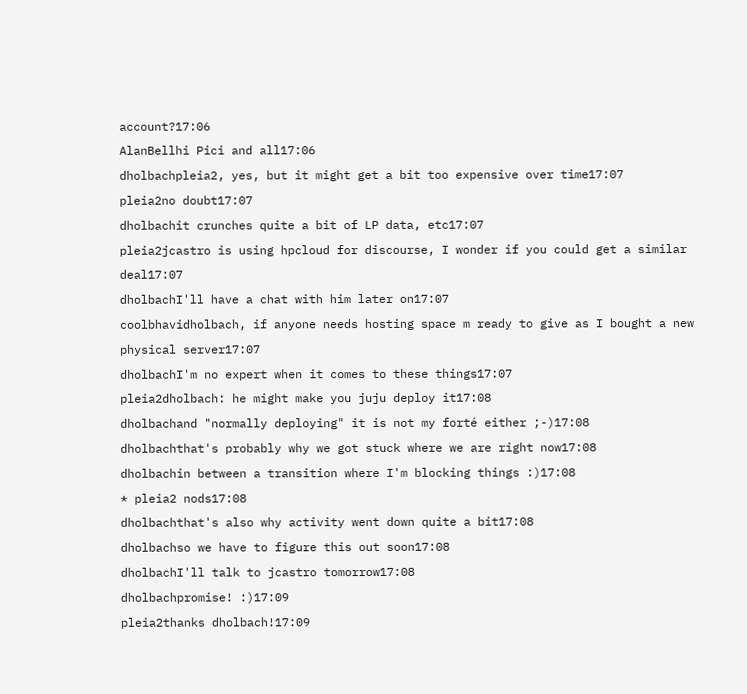account?17:06
AlanBellhi Pici and all17:06
dholbachpleia2, yes, but it might get a bit too expensive over time17:07
pleia2no doubt17:07
dholbachit crunches quite a bit of LP data, etc17:07
pleia2jcastro is using hpcloud for discourse, I wonder if you could get a similar deal17:07
dholbachI'll have a chat with him later on17:07
coolbhavidholbach, if anyone needs hosting space m ready to give as I bought a new physical server17:07
dholbachI'm no expert when it comes to these things17:07
pleia2dholbach: he might make you juju deploy it17:08
dholbachand "normally deploying" it is not my forté either ;-)17:08
dholbachthat's probably why we got stuck where we are right now17:08
dholbachin between a transition where I'm blocking things :)17:08
* pleia2 nods17:08
dholbachthat's also why activity went down quite a bit17:08
dholbachso we have to figure this out soon17:08
dholbachI'll talk to jcastro tomorrow17:08
dholbachpromise! :)17:09
pleia2thanks dholbach!17:09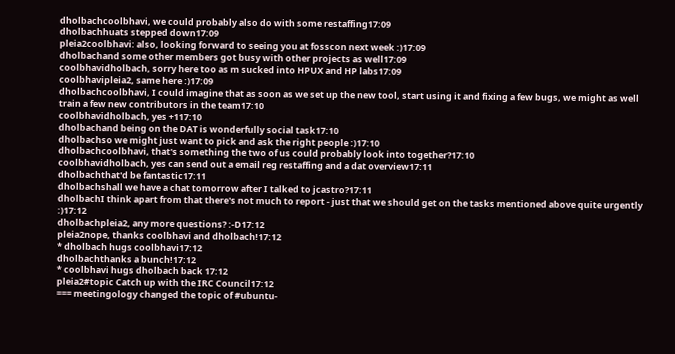dholbachcoolbhavi, we could probably also do with some restaffing17:09
dholbachhuats stepped down17:09
pleia2coolbhavi: also, looking forward to seeing you at fosscon next week :)17:09
dholbachand some other members got busy with other projects as well17:09
coolbhavidholbach, sorry here too as m sucked into HPUX and HP labs17:09
coolbhavipleia2, same here :)17:09
dholbachcoolbhavi, I could imagine that as soon as we set up the new tool, start using it and fixing a few bugs, we might as well train a few new contributors in the team17:10
coolbhavidholbach, yes +117:10
dholbachand being on the DAT is wonderfully social task17:10
dholbachso we might just want to pick and ask the right people :)17:10
dholbachcoolbhavi, that's something the two of us could probably look into together?17:10
coolbhavidholbach, yes can send out a email reg restaffing and a dat overview17:11
dholbachthat'd be fantastic17:11
dholbachshall we have a chat tomorrow after I talked to jcastro?17:11
dholbachI think apart from that there's not much to report - just that we should get on the tasks mentioned above quite urgently :)17:12
dholbachpleia2, any more questions? :-D17:12
pleia2nope, thanks coolbhavi and dholbach!17:12
* dholbach hugs coolbhavi17:12
dholbachthanks a bunch!17:12
* coolbhavi hugs dholbach back 17:12
pleia2#topic Catch up with the IRC Council17:12
=== meetingology changed the topic of #ubuntu-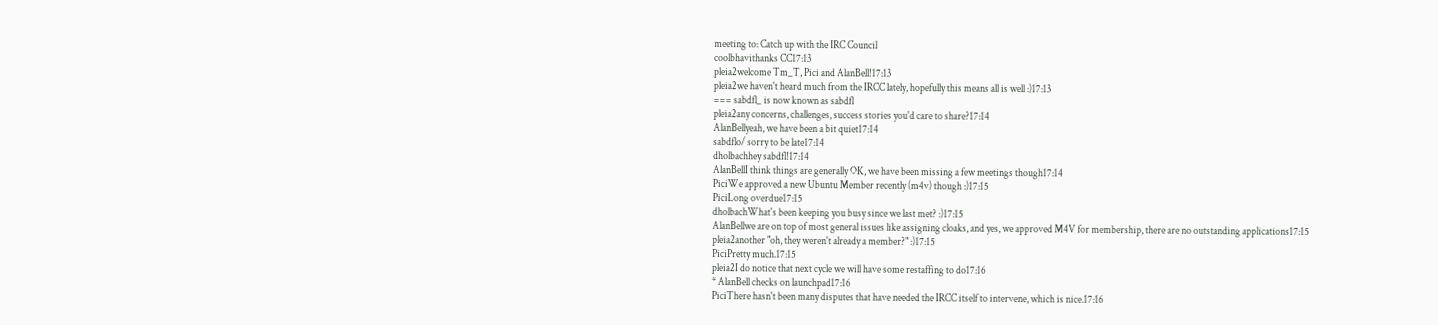meeting to: Catch up with the IRC Council
coolbhavithanks CC17:13
pleia2welcome Tm_T, Pici and AlanBell!17:13
pleia2we haven't heard much from the IRCC lately, hopefully this means all is well :)17:13
=== sabdfl_ is now known as sabdfl
pleia2any concerns, challenges, success stories you'd care to share?17:14
AlanBellyeah, we have been a bit quiet17:14
sabdflo/ sorry to be late17:14
dholbachhey sabdfl!17:14
AlanBellI think things are generally OK, we have been missing a few meetings though17:14
PiciWe approved a new Ubuntu Member recently (m4v) though :)17:15
PiciLong overdue17:15
dholbachWhat's been keeping you busy since we last met? :)17:15
AlanBellwe are on top of most general issues like assigning cloaks, and yes, we approved M4V for membership, there are no outstanding applications17:15
pleia2another "oh, they weren't already a member?" :)17:15
PiciPretty much.17:15
pleia2I do notice that next cycle we will have some restaffing to do17:16
* AlanBell checks on launchpad17:16
PiciThere hasn't been many disputes that have needed the IRCC itself to intervene, which is nice.17:16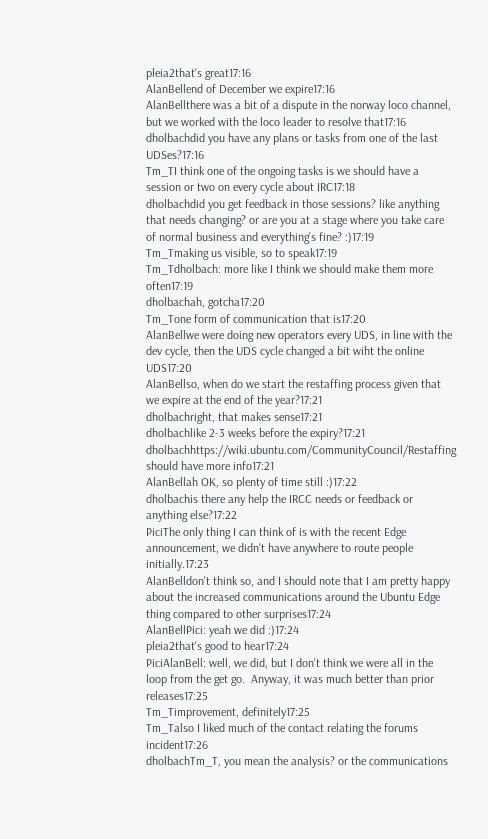pleia2that's great17:16
AlanBellend of December we expire17:16
AlanBellthere was a bit of a dispute in the norway loco channel, but we worked with the loco leader to resolve that17:16
dholbachdid you have any plans or tasks from one of the last UDSes?17:16
Tm_TI think one of the ongoing tasks is we should have a session or two on every cycle about IRC17:18
dholbachdid you get feedback in those sessions? like anything that needs changing? or are you at a stage where you take care of normal business and everything's fine? :)17:19
Tm_Tmaking us visible, so to speak17:19
Tm_Tdholbach: more like I think we should make them more often17:19
dholbachah, gotcha17:20
Tm_Tone form of communication that is17:20
AlanBellwe were doing new operators every UDS, in line with the dev cycle, then the UDS cycle changed a bit wiht the online UDS17:20
AlanBellso, when do we start the restaffing process given that we expire at the end of the year?17:21
dholbachright, that makes sense17:21
dholbachlike 2-3 weeks before the expiry?17:21
dholbachhttps://wiki.ubuntu.com/CommunityCouncil/Restaffing should have more info17:21
AlanBellah OK, so plenty of time still :)17:22
dholbachis there any help the IRCC needs or feedback or anything else?17:22
PiciThe only thing I can think of is with the recent Edge announcement, we didn't have anywhere to route people initially.17:23
AlanBelldon't think so, and I should note that I am pretty happy about the increased communications around the Ubuntu Edge thing compared to other surprises17:24
AlanBellPici: yeah we did :)17:24
pleia2that's good to hear17:24
PiciAlanBell: well, we did, but I don't think we were all in the loop from the get go.  Anyway, it was much better than prior releases17:25
Tm_Timprovement, definitely17:25
Tm_Talso I liked much of the contact relating the forums incident17:26
dholbachTm_T, you mean the analysis? or the communications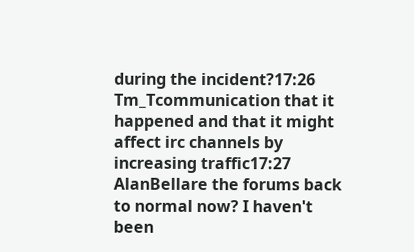during the incident?17:26
Tm_Tcommunication that it happened and that it might affect irc channels by increasing traffic17:27
AlanBellare the forums back to normal now? I haven't been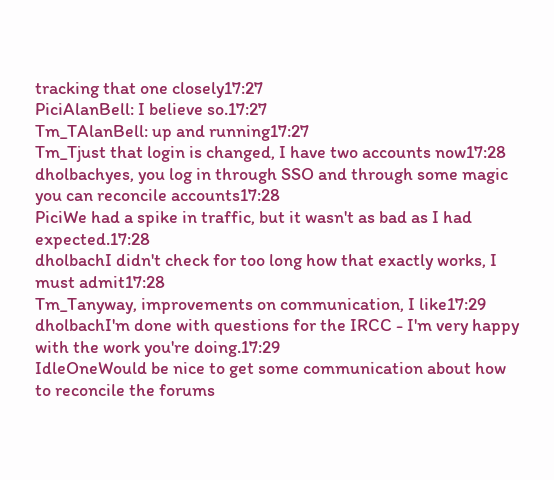tracking that one closely17:27
PiciAlanBell: I believe so.17:27
Tm_TAlanBell: up and running17:27
Tm_Tjust that login is changed, I have two accounts now17:28
dholbachyes, you log in through SSO and through some magic you can reconcile accounts17:28
PiciWe had a spike in traffic, but it wasn't as bad as I had expected.17:28
dholbachI didn't check for too long how that exactly works, I must admit17:28
Tm_Tanyway, improvements on communication, I like17:29
dholbachI'm done with questions for the IRCC - I'm very happy with the work you're doing.17:29
IdleOneWould be nice to get some communication about how to reconcile the forums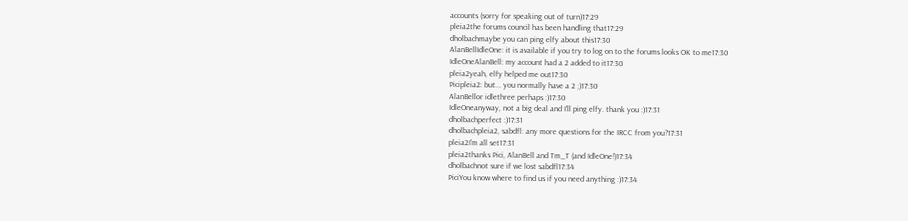accounts (sorry for speaking out of turn)17:29
pleia2the forums council has been handling that17:29
dholbachmaybe you can ping elfy about this17:30
AlanBellIdleOne: it is available if you try to log on to the forums looks OK to me17:30
IdleOneAlanBell: my account had a 2 added to it17:30
pleia2yeah, elfy helped me out17:30
Picipleia2: but... you normally have a 2 ;)17:30
AlanBellor idlethree perhaps :)17:30
IdleOneanyway, not a big deal and I'll ping elfy. thank you :)17:31
dholbachperfect :)17:31
dholbachpleia2, sabdfl: any more questions for the IRCC from you?17:31
pleia2I'm all set17:31
pleia2thanks Pici, AlanBell and Tm_T (and IdleOne!)17:34
dholbachnot sure if we lost sabdfl17:34
PiciYou know where to find us if you need anything :)17:34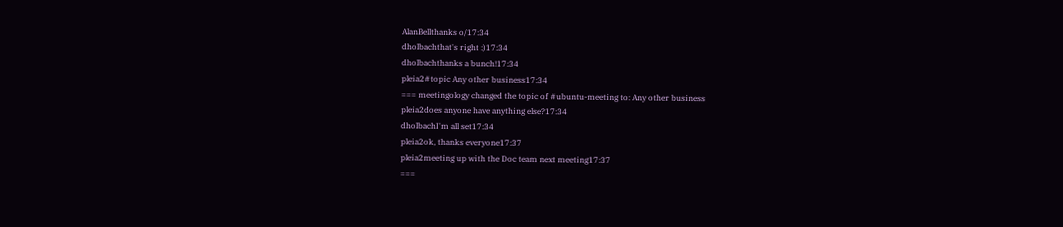AlanBellthanks o/17:34
dholbachthat's right :)17:34
dholbachthanks a bunch!17:34
pleia2#topic Any other business17:34
=== meetingology changed the topic of #ubuntu-meeting to: Any other business
pleia2does anyone have anything else?17:34
dholbachI'm all set17:34
pleia2ok, thanks everyone17:37
pleia2meeting up with the Doc team next meeting17:37
===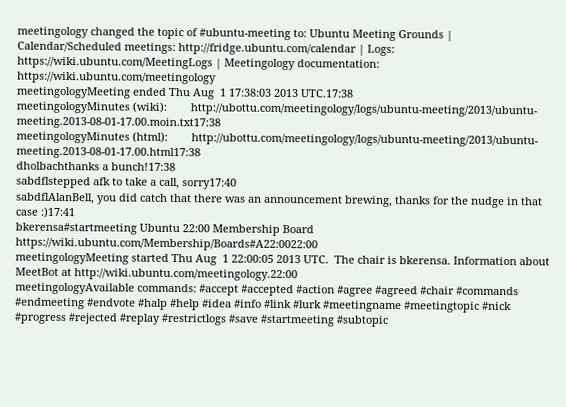meetingology changed the topic of #ubuntu-meeting to: Ubuntu Meeting Grounds | Calendar/Scheduled meetings: http://fridge.ubuntu.com/calendar | Logs: https://wiki.ubuntu.com/MeetingLogs | Meetingology documentation: https://wiki.ubuntu.com/meetingology
meetingologyMeeting ended Thu Aug  1 17:38:03 2013 UTC.17:38
meetingologyMinutes (wiki):        http://ubottu.com/meetingology/logs/ubuntu-meeting/2013/ubuntu-meeting.2013-08-01-17.00.moin.txt17:38
meetingologyMinutes (html):        http://ubottu.com/meetingology/logs/ubuntu-meeting/2013/ubuntu-meeting.2013-08-01-17.00.html17:38
dholbachthanks a bunch!17:38
sabdflstepped afk to take a call, sorry17:40
sabdflAlanBell, you did catch that there was an announcement brewing, thanks for the nudge in that case :)17:41
bkerensa#startmeeting Ubuntu 22:00 Membership Board https://wiki.ubuntu.com/Membership/Boards#A22:0022:00
meetingologyMeeting started Thu Aug  1 22:00:05 2013 UTC.  The chair is bkerensa. Information about MeetBot at http://wiki.ubuntu.com/meetingology.22:00
meetingologyAvailable commands: #accept #accepted #action #agree #agreed #chair #commands #endmeeting #endvote #halp #help #idea #info #link #lurk #meetingname #meetingtopic #nick #progress #rejected #replay #restrictlogs #save #startmeeting #subtopic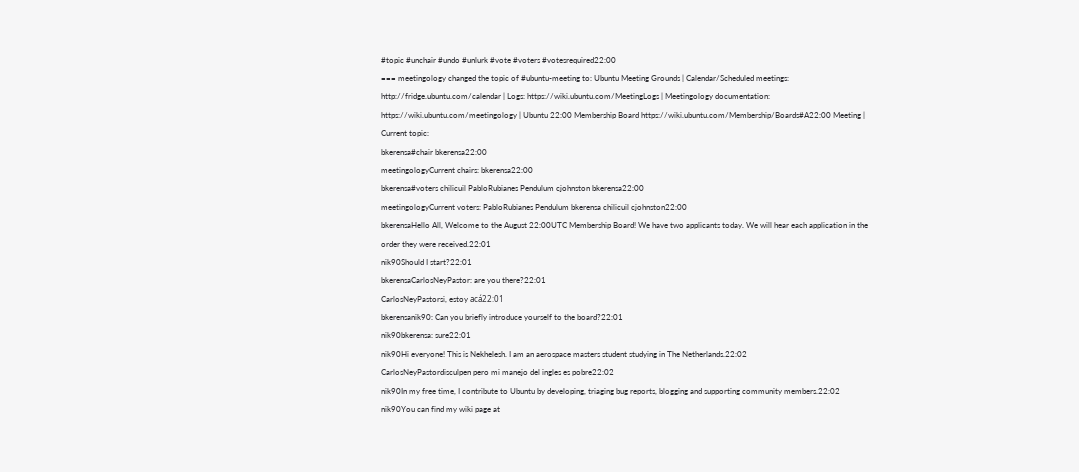#topic #unchair #undo #unlurk #vote #voters #votesrequired22:00
=== meetingology changed the topic of #ubuntu-meeting to: Ubuntu Meeting Grounds | Calendar/Scheduled meetings: http://fridge.ubuntu.com/calendar | Logs: https://wiki.ubuntu.com/MeetingLogs | Meetingology documentation: https://wiki.ubuntu.com/meetingology | Ubuntu 22:00 Membership Board https://wiki.ubuntu.com/Membership/Boards#A22:00 Meeting | Current topic:
bkerensa#chair bkerensa22:00
meetingologyCurrent chairs: bkerensa22:00
bkerensa#voters chilicuil PabloRubianes Pendulum cjohnston bkerensa22:00
meetingologyCurrent voters: PabloRubianes Pendulum bkerensa chilicuil cjohnston22:00
bkerensaHello All, Welcome to the August 22:00UTC Membership Board! We have two applicants today. We will hear each application in the order they were received.22:01
nik90Should I start?22:01
bkerensaCarlosNeyPastor: are you there?22:01
CarlosNeyPastorsi, estoy acá22:01
bkerensanik90: Can you briefly introduce yourself to the board?22:01
nik90bkerensa: sure22:01
nik90Hi everyone! This is Nekhelesh. I am an aerospace masters student studying in The Netherlands.22:02
CarlosNeyPastordisculpen pero mi manejo del ingles es pobre22:02
nik90In my free time, I contribute to Ubuntu by developing, triaging bug reports, blogging and supporting community members.22:02
nik90You can find my wiki page at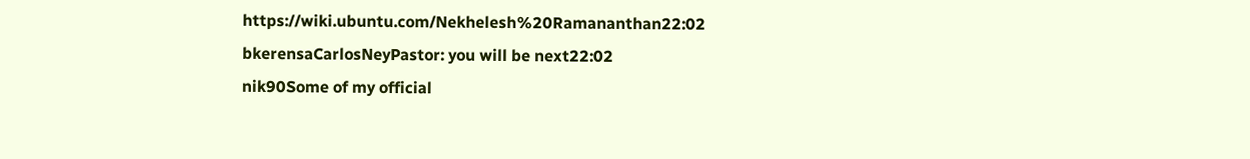https://wiki.ubuntu.com/Nekhelesh%20Ramananthan22:02
bkerensaCarlosNeyPastor: you will be next22:02
nik90Some of my official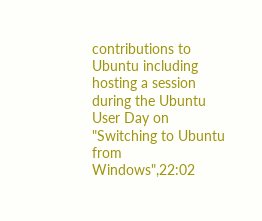contributions to Ubuntu including hosting a session during the Ubuntu User Day on "Switching to Ubuntu from Windows",22:02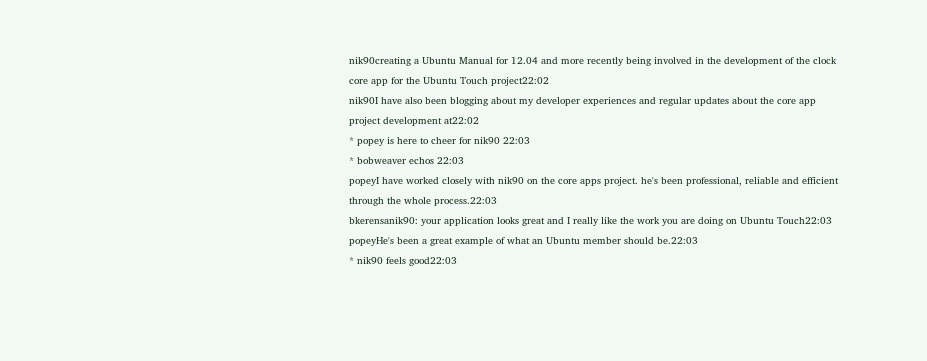nik90creating a Ubuntu Manual for 12.04 and more recently being involved in the development of the clock core app for the Ubuntu Touch project22:02
nik90I have also been blogging about my developer experiences and regular updates about the core app project development at22:02
* popey is here to cheer for nik90 22:03
* bobweaver echos 22:03
popeyI have worked closely with nik90 on the core apps project. he's been professional, reliable and efficient through the whole process.22:03
bkerensanik90: your application looks great and I really like the work you are doing on Ubuntu Touch22:03
popeyHe's been a great example of what an Ubuntu member should be.22:03
* nik90 feels good22:03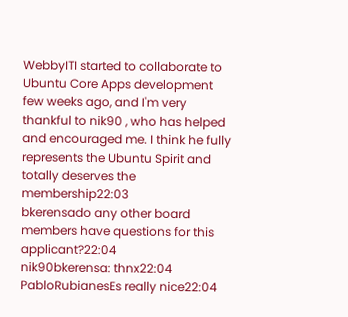WebbyITI started to collaborate to Ubuntu Core Apps development few weeks ago, and I'm very thankful to nik90 , who has helped and encouraged me. I think he fully represents the Ubuntu Spirit and totally deserves the membership22:03
bkerensado any other board members have questions for this applicant?22:04
nik90bkerensa: thnx22:04
PabloRubianesEs really nice22:04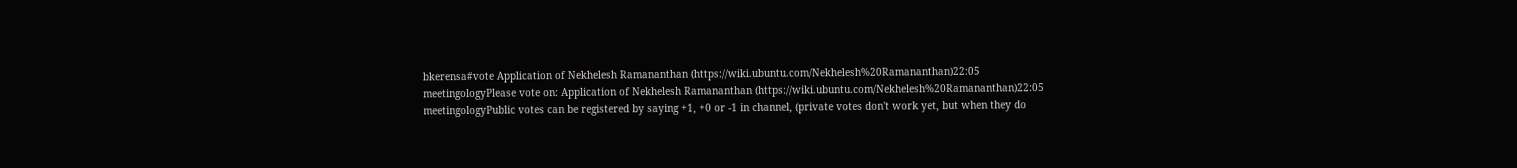bkerensa#vote Application of Nekhelesh Ramananthan (https://wiki.ubuntu.com/Nekhelesh%20Ramananthan)22:05
meetingologyPlease vote on: Application of Nekhelesh Ramananthan (https://wiki.ubuntu.com/Nekhelesh%20Ramananthan)22:05
meetingologyPublic votes can be registered by saying +1, +0 or -1 in channel, (private votes don't work yet, but when they do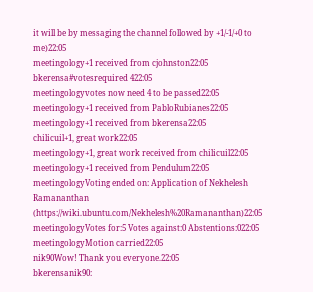it will be by messaging the channel followed by +1/-1/+0 to me)22:05
meetingology+1 received from cjohnston22:05
bkerensa#votesrequired 422:05
meetingologyvotes now need 4 to be passed22:05
meetingology+1 received from PabloRubianes22:05
meetingology+1 received from bkerensa22:05
chilicuil+1, great work22:05
meetingology+1, great work received from chilicuil22:05
meetingology+1 received from Pendulum22:05
meetingologyVoting ended on: Application of Nekhelesh Ramananthan (https://wiki.ubuntu.com/Nekhelesh%20Ramananthan)22:05
meetingologyVotes for:5 Votes against:0 Abstentions:022:05
meetingologyMotion carried22:05
nik90Wow! Thank you everyone.22:05
bkerensanik90: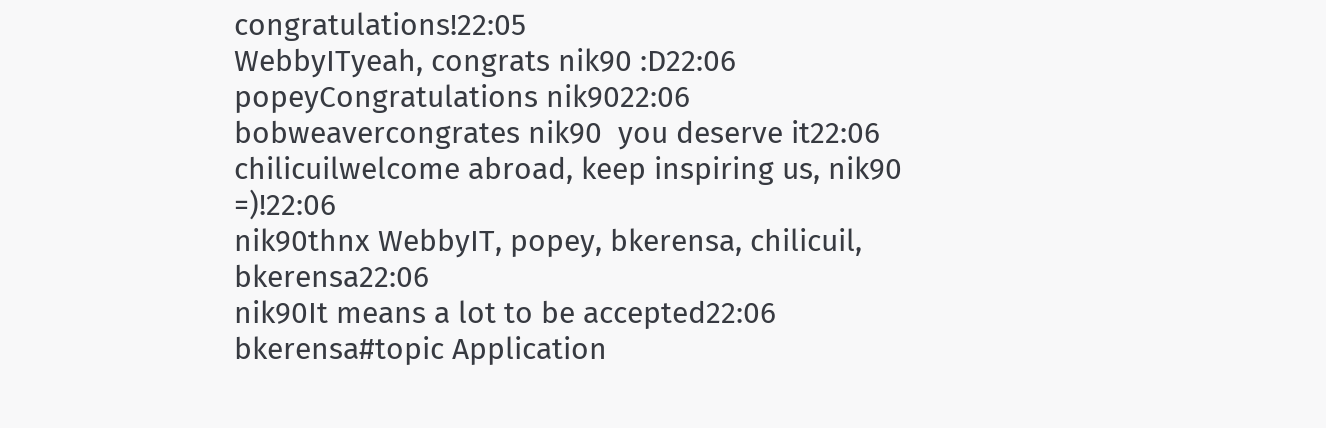congratulations!22:05
WebbyITyeah, congrats nik90 :D22:06
popeyCongratulations nik9022:06
bobweavercongrates nik90  you deserve it22:06
chilicuilwelcome abroad, keep inspiring us, nik90 =)!22:06
nik90thnx WebbyIT, popey, bkerensa, chilicuil, bkerensa22:06
nik90It means a lot to be accepted22:06
bkerensa#topic Application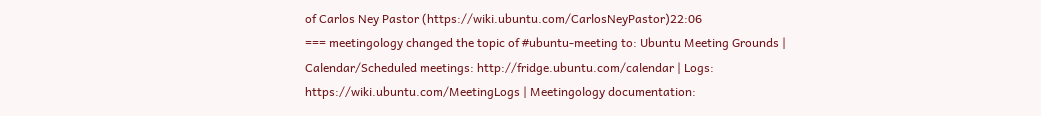of Carlos Ney Pastor (https://wiki.ubuntu.com/CarlosNeyPastor)22:06
=== meetingology changed the topic of #ubuntu-meeting to: Ubuntu Meeting Grounds | Calendar/Scheduled meetings: http://fridge.ubuntu.com/calendar | Logs: https://wiki.ubuntu.com/MeetingLogs | Meetingology documentation: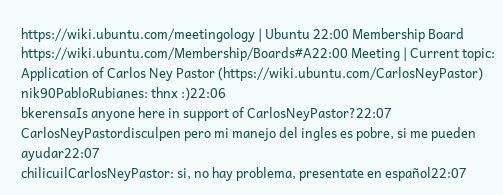https://wiki.ubuntu.com/meetingology | Ubuntu 22:00 Membership Board https://wiki.ubuntu.com/Membership/Boards#A22:00 Meeting | Current topic: Application of Carlos Ney Pastor (https://wiki.ubuntu.com/CarlosNeyPastor)
nik90PabloRubianes: thnx :)22:06
bkerensaIs anyone here in support of CarlosNeyPastor?22:07
CarlosNeyPastordisculpen pero mi manejo del ingles es pobre, si me pueden ayudar22:07
chilicuilCarlosNeyPastor: si, no hay problema, presentate en español22:07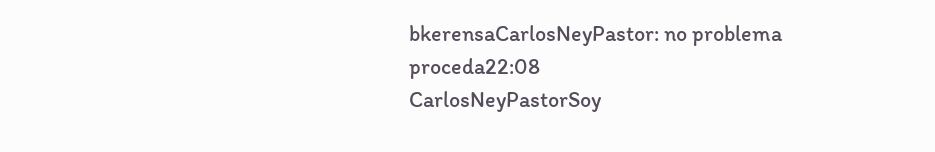bkerensaCarlosNeyPastor: no problema proceda22:08
CarlosNeyPastorSoy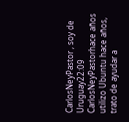CarlosNeyPastor , soy de Uruguay22:09
CarlosNeyPastorhace años utilizo Ubuntu hace años, trato de ayudar a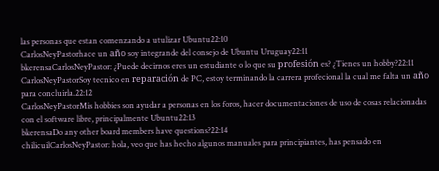las personas que estan comenzando a utulizar Ubuntu22:10
CarlosNeyPastorhace un año soy integrande del consejo de Ubuntu Uruguay22:11
bkerensaCarlosNeyPastor: ¿Puede decirnos eres un estudiante o lo que su profesión es? ¿Tienes un hobby?22:11
CarlosNeyPastorSoy tecnico en reparación de PC, estoy terminando la carrera profecional la cual me falta un año para concluirla.22:12
CarlosNeyPastorMis hobbies son ayudar a personas en los foros, hacer documentaciones de uso de cosas relacionadas con el software libre, principalmente Ubuntu22:13
bkerensaDo any other board members have questions?22:14
chilicuilCarlosNeyPastor: hola, veo que has hecho algunos manuales para principiantes, has pensado en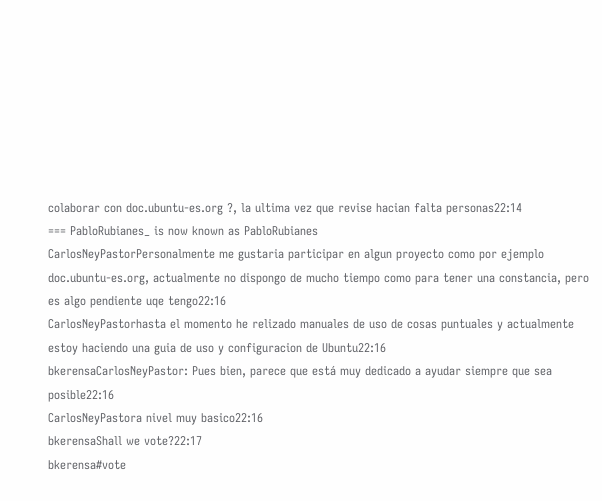colaborar con doc.ubuntu-es.org ?, la ultima vez que revise hacian falta personas22:14
=== PabloRubianes_ is now known as PabloRubianes
CarlosNeyPastorPersonalmente me gustaria participar en algun proyecto como por ejemplo doc.ubuntu-es.org, actualmente no dispongo de mucho tiempo como para tener una constancia, pero es algo pendiente uqe tengo22:16
CarlosNeyPastorhasta el momento he relizado manuales de uso de cosas puntuales y actualmente estoy haciendo una guia de uso y configuracion de Ubuntu22:16
bkerensaCarlosNeyPastor: Pues bien, parece que está muy dedicado a ayudar siempre que sea posible22:16
CarlosNeyPastora nivel muy basico22:16
bkerensaShall we vote?22:17
bkerensa#vote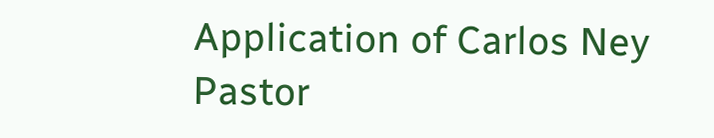Application of Carlos Ney Pastor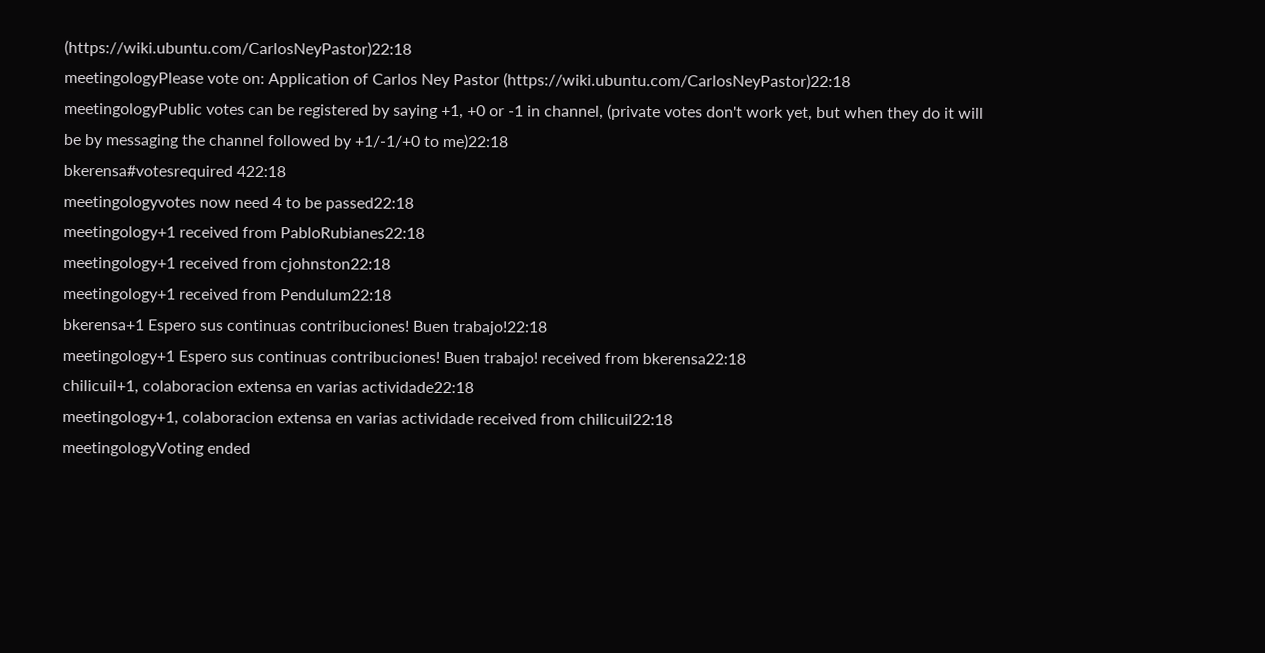(https://wiki.ubuntu.com/CarlosNeyPastor)22:18
meetingologyPlease vote on: Application of Carlos Ney Pastor (https://wiki.ubuntu.com/CarlosNeyPastor)22:18
meetingologyPublic votes can be registered by saying +1, +0 or -1 in channel, (private votes don't work yet, but when they do it will be by messaging the channel followed by +1/-1/+0 to me)22:18
bkerensa#votesrequired 422:18
meetingologyvotes now need 4 to be passed22:18
meetingology+1 received from PabloRubianes22:18
meetingology+1 received from cjohnston22:18
meetingology+1 received from Pendulum22:18
bkerensa+1 Espero sus continuas contribuciones! Buen trabajo!22:18
meetingology+1 Espero sus continuas contribuciones! Buen trabajo! received from bkerensa22:18
chilicuil+1, colaboracion extensa en varias actividade22:18
meetingology+1, colaboracion extensa en varias actividade received from chilicuil22:18
meetingologyVoting ended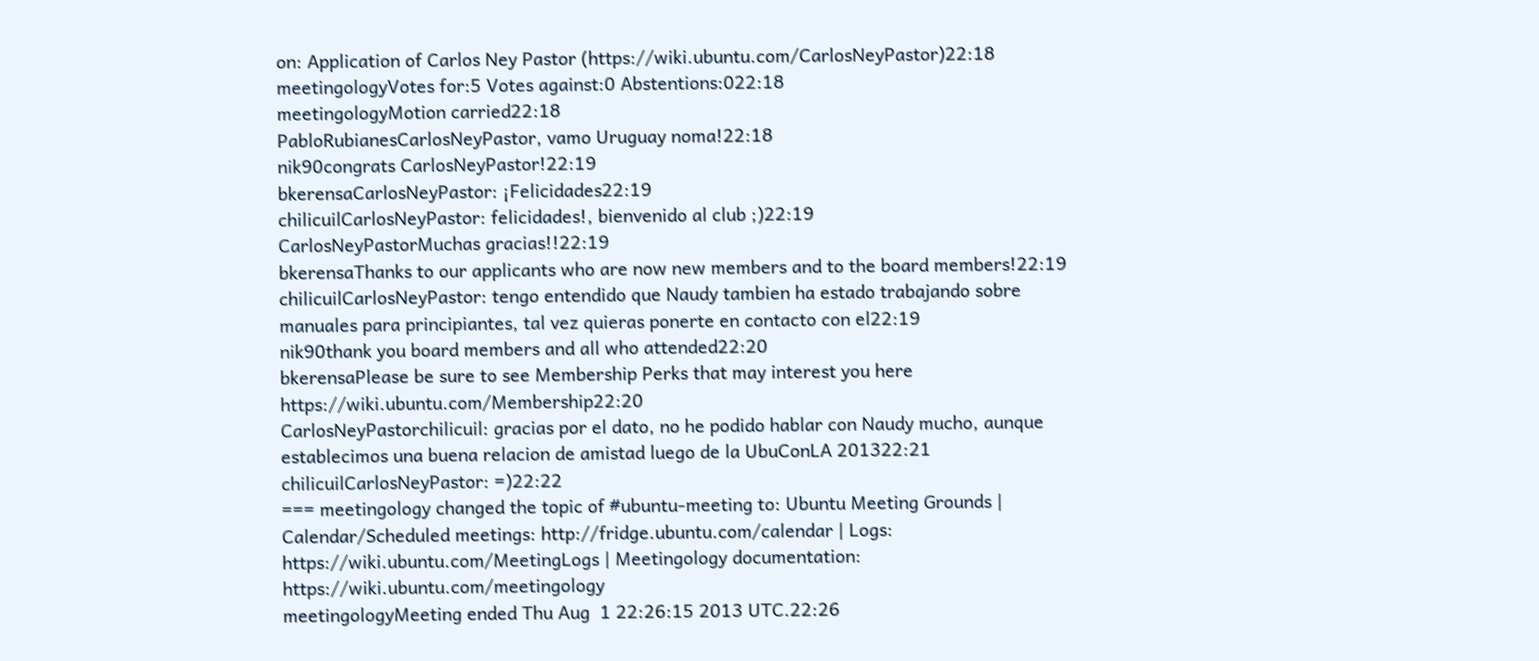on: Application of Carlos Ney Pastor (https://wiki.ubuntu.com/CarlosNeyPastor)22:18
meetingologyVotes for:5 Votes against:0 Abstentions:022:18
meetingologyMotion carried22:18
PabloRubianesCarlosNeyPastor, vamo Uruguay noma!22:18
nik90congrats CarlosNeyPastor!22:19
bkerensaCarlosNeyPastor: ¡Felicidades22:19
chilicuilCarlosNeyPastor: felicidades!, bienvenido al club ;)22:19
CarlosNeyPastorMuchas gracias!!22:19
bkerensaThanks to our applicants who are now new members and to the board members!22:19
chilicuilCarlosNeyPastor: tengo entendido que Naudy tambien ha estado trabajando sobre manuales para principiantes, tal vez quieras ponerte en contacto con el22:19
nik90thank you board members and all who attended22:20
bkerensaPlease be sure to see Membership Perks that may interest you here https://wiki.ubuntu.com/Membership22:20
CarlosNeyPastorchilicuil: gracias por el dato, no he podido hablar con Naudy mucho, aunque establecimos una buena relacion de amistad luego de la UbuConLA 201322:21
chilicuilCarlosNeyPastor: =)22:22
=== meetingology changed the topic of #ubuntu-meeting to: Ubuntu Meeting Grounds | Calendar/Scheduled meetings: http://fridge.ubuntu.com/calendar | Logs: https://wiki.ubuntu.com/MeetingLogs | Meetingology documentation: https://wiki.ubuntu.com/meetingology
meetingologyMeeting ended Thu Aug  1 22:26:15 2013 UTC.22:26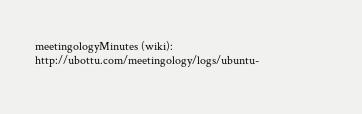meetingologyMinutes (wiki):        http://ubottu.com/meetingology/logs/ubuntu-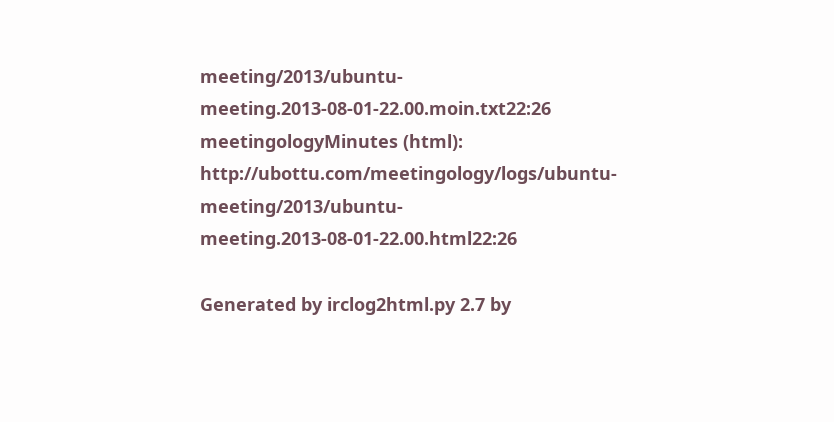meeting/2013/ubuntu-meeting.2013-08-01-22.00.moin.txt22:26
meetingologyMinutes (html):        http://ubottu.com/meetingology/logs/ubuntu-meeting/2013/ubuntu-meeting.2013-08-01-22.00.html22:26

Generated by irclog2html.py 2.7 by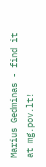Marius Gedminas - find it at mg.pov.lt!